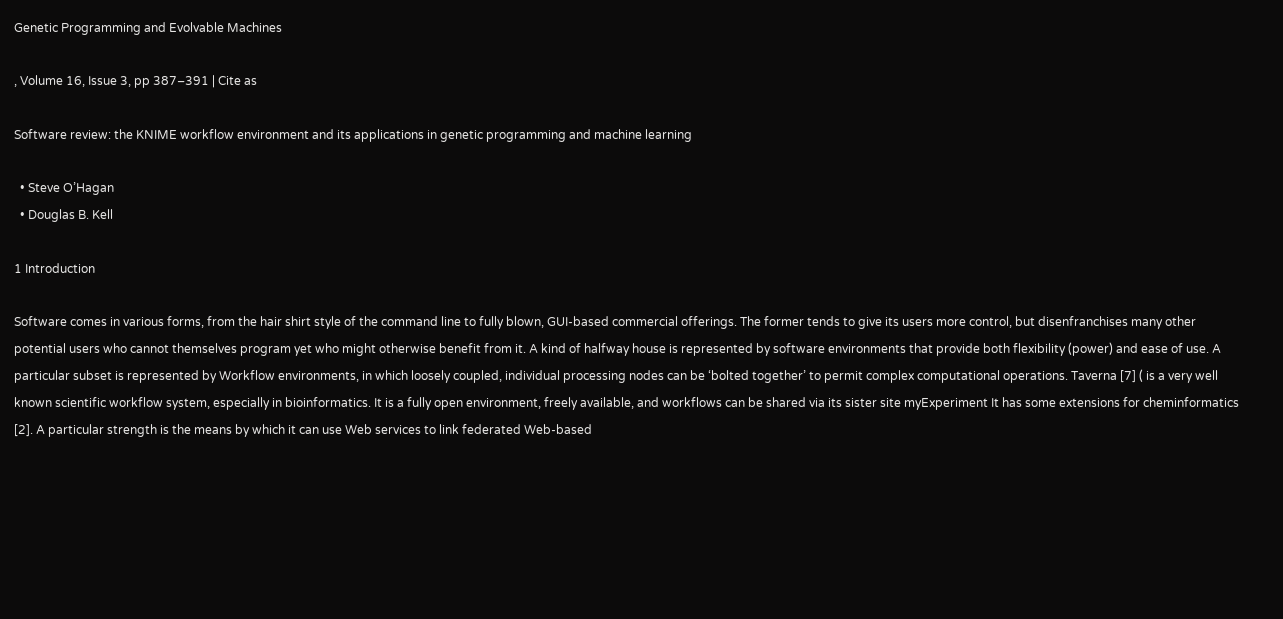Genetic Programming and Evolvable Machines

, Volume 16, Issue 3, pp 387–391 | Cite as

Software review: the KNIME workflow environment and its applications in genetic programming and machine learning

  • Steve O’Hagan
  • Douglas B. Kell

1 Introduction

Software comes in various forms, from the hair shirt style of the command line to fully blown, GUI-based commercial offerings. The former tends to give its users more control, but disenfranchises many other potential users who cannot themselves program yet who might otherwise benefit from it. A kind of halfway house is represented by software environments that provide both flexibility (power) and ease of use. A particular subset is represented by Workflow environments, in which loosely coupled, individual processing nodes can be ‘bolted together’ to permit complex computational operations. Taverna [7] ( is a very well known scientific workflow system, especially in bioinformatics. It is a fully open environment, freely available, and workflows can be shared via its sister site myExperiment It has some extensions for cheminformatics [2]. A particular strength is the means by which it can use Web services to link federated Web-based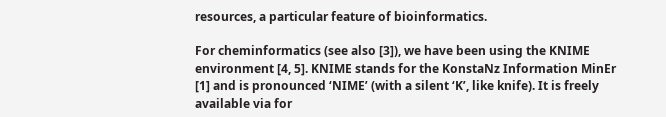resources, a particular feature of bioinformatics.

For cheminformatics (see also [3]), we have been using the KNIME environment [4, 5]. KNIME stands for the KonstaNz Information MinEr [1] and is pronounced ‘NIME’ (with a silent ‘K’, like knife). It is freely available via for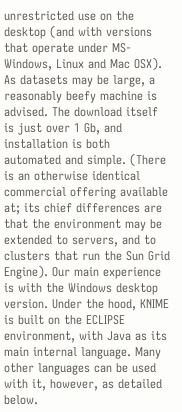unrestricted use on the desktop (and with versions that operate under MS-Windows, Linux and Mac OSX). As datasets may be large, a reasonably beefy machine is advised. The download itself is just over 1 Gb, and installation is both automated and simple. (There is an otherwise identical commercial offering available at; its chief differences are that the environment may be extended to servers, and to clusters that run the Sun Grid Engine). Our main experience is with the Windows desktop version. Under the hood, KNIME is built on the ECLIPSE environment, with Java as its main internal language. Many other languages can be used with it, however, as detailed below.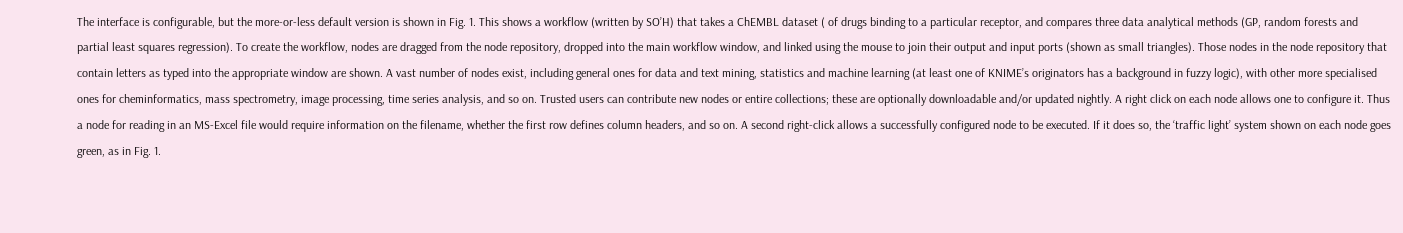The interface is configurable, but the more-or-less default version is shown in Fig. 1. This shows a workflow (written by SO’H) that takes a ChEMBL dataset ( of drugs binding to a particular receptor, and compares three data analytical methods (GP, random forests and partial least squares regression). To create the workflow, nodes are dragged from the node repository, dropped into the main workflow window, and linked using the mouse to join their output and input ports (shown as small triangles). Those nodes in the node repository that contain letters as typed into the appropriate window are shown. A vast number of nodes exist, including general ones for data and text mining, statistics and machine learning (at least one of KNIME’s originators has a background in fuzzy logic), with other more specialised ones for cheminformatics, mass spectrometry, image processing, time series analysis, and so on. Trusted users can contribute new nodes or entire collections; these are optionally downloadable and/or updated nightly. A right click on each node allows one to configure it. Thus a node for reading in an MS-Excel file would require information on the filename, whether the first row defines column headers, and so on. A second right-click allows a successfully configured node to be executed. If it does so, the ‘traffic light’ system shown on each node goes green, as in Fig. 1.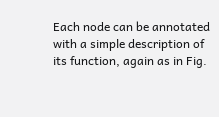Each node can be annotated with a simple description of its function, again as in Fig.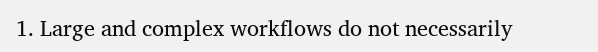1. Large and complex workflows do not necessarily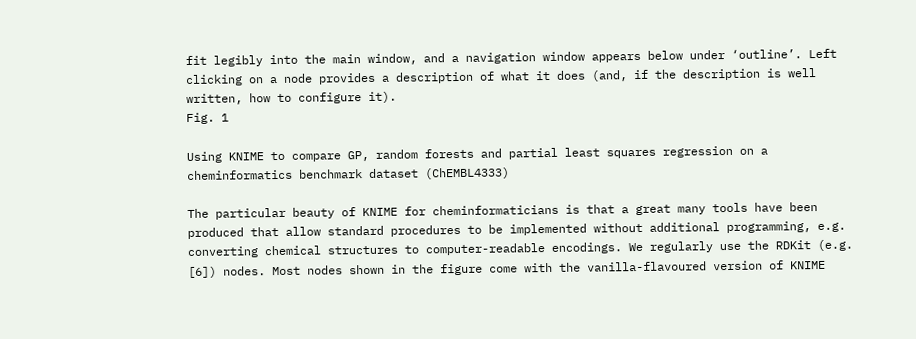fit legibly into the main window, and a navigation window appears below under ‘outline’. Left clicking on a node provides a description of what it does (and, if the description is well written, how to configure it).
Fig. 1

Using KNIME to compare GP, random forests and partial least squares regression on a cheminformatics benchmark dataset (ChEMBL4333)

The particular beauty of KNIME for cheminformaticians is that a great many tools have been produced that allow standard procedures to be implemented without additional programming, e.g. converting chemical structures to computer-readable encodings. We regularly use the RDKit (e.g. [6]) nodes. Most nodes shown in the figure come with the vanilla-flavoured version of KNIME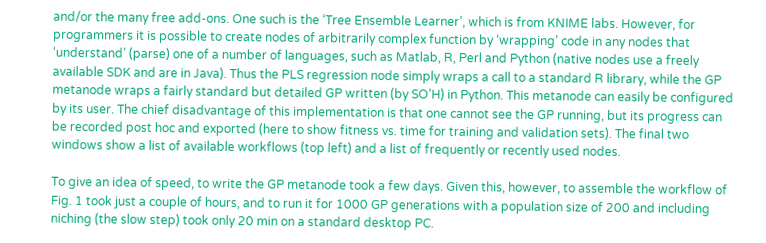and/or the many free add-ons. One such is the ‘Tree Ensemble Learner’, which is from KNIME labs. However, for programmers it is possible to create nodes of arbitrarily complex function by ‘wrapping’ code in any nodes that ‘understand’ (parse) one of a number of languages, such as Matlab, R, Perl and Python (native nodes use a freely available SDK and are in Java). Thus the PLS regression node simply wraps a call to a standard R library, while the GP metanode wraps a fairly standard but detailed GP written (by SO’H) in Python. This metanode can easily be configured by its user. The chief disadvantage of this implementation is that one cannot see the GP running, but its progress can be recorded post hoc and exported (here to show fitness vs. time for training and validation sets). The final two windows show a list of available workflows (top left) and a list of frequently or recently used nodes.

To give an idea of speed, to write the GP metanode took a few days. Given this, however, to assemble the workflow of Fig. 1 took just a couple of hours, and to run it for 1000 GP generations with a population size of 200 and including niching (the slow step) took only 20 min on a standard desktop PC.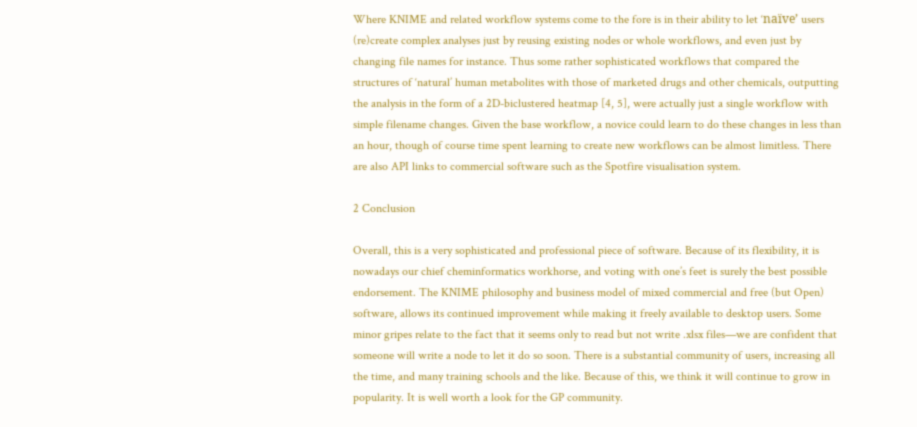Where KNIME and related workflow systems come to the fore is in their ability to let ‘naïve’ users (re)create complex analyses just by reusing existing nodes or whole workflows, and even just by changing file names for instance. Thus some rather sophisticated workflows that compared the structures of ‘natural’ human metabolites with those of marketed drugs and other chemicals, outputting the analysis in the form of a 2D-biclustered heatmap [4, 5], were actually just a single workflow with simple filename changes. Given the base workflow, a novice could learn to do these changes in less than an hour, though of course time spent learning to create new workflows can be almost limitless. There are also API links to commercial software such as the Spotfire visualisation system.

2 Conclusion

Overall, this is a very sophisticated and professional piece of software. Because of its flexibility, it is nowadays our chief cheminformatics workhorse, and voting with one’s feet is surely the best possible endorsement. The KNIME philosophy and business model of mixed commercial and free (but Open) software, allows its continued improvement while making it freely available to desktop users. Some minor gripes relate to the fact that it seems only to read but not write .xlsx files—we are confident that someone will write a node to let it do so soon. There is a substantial community of users, increasing all the time, and many training schools and the like. Because of this, we think it will continue to grow in popularity. It is well worth a look for the GP community.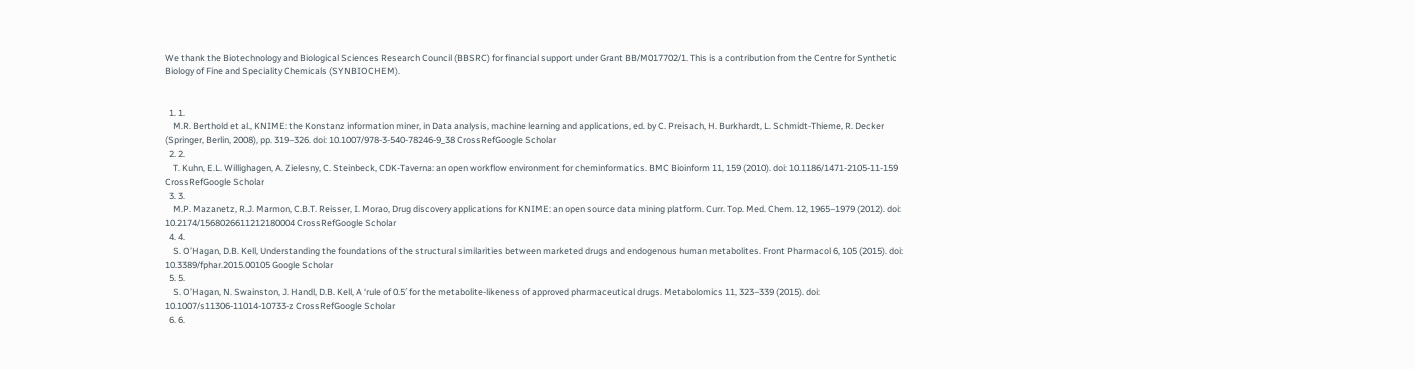We thank the Biotechnology and Biological Sciences Research Council (BBSRC) for financial support under Grant BB/M017702/1. This is a contribution from the Centre for Synthetic Biology of Fine and Speciality Chemicals (SYNBIOCHEM).


  1. 1.
    M.R. Berthold et al., KNIME: the Konstanz information miner, in Data analysis, machine learning and applications, ed. by C. Preisach, H. Burkhardt, L. Schmidt-Thieme, R. Decker (Springer, Berlin, 2008), pp. 319–326. doi: 10.1007/978-3-540-78246-9_38 CrossRefGoogle Scholar
  2. 2.
    T. Kuhn, E.L. Willighagen, A. Zielesny, C. Steinbeck, CDK-Taverna: an open workflow environment for cheminformatics. BMC Bioinform 11, 159 (2010). doi: 10.1186/1471-2105-11-159 CrossRefGoogle Scholar
  3. 3.
    M.P. Mazanetz, R.J. Marmon, C.B.T. Reisser, I. Morao, Drug discovery applications for KNIME: an open source data mining platform. Curr. Top. Med. Chem. 12, 1965–1979 (2012). doi: 10.2174/1568026611212180004 CrossRefGoogle Scholar
  4. 4.
    S. O’Hagan, D.B. Kell, Understanding the foundations of the structural similarities between marketed drugs and endogenous human metabolites. Front Pharmacol 6, 105 (2015). doi: 10.3389/fphar.2015.00105 Google Scholar
  5. 5.
    S. O’Hagan, N. Swainston, J. Handl, D.B. Kell, A ‘rule of 0.5′ for the metabolite-likeness of approved pharmaceutical drugs. Metabolomics 11, 323–339 (2015). doi: 10.1007/s11306-11014-10733-z CrossRefGoogle Scholar
  6. 6.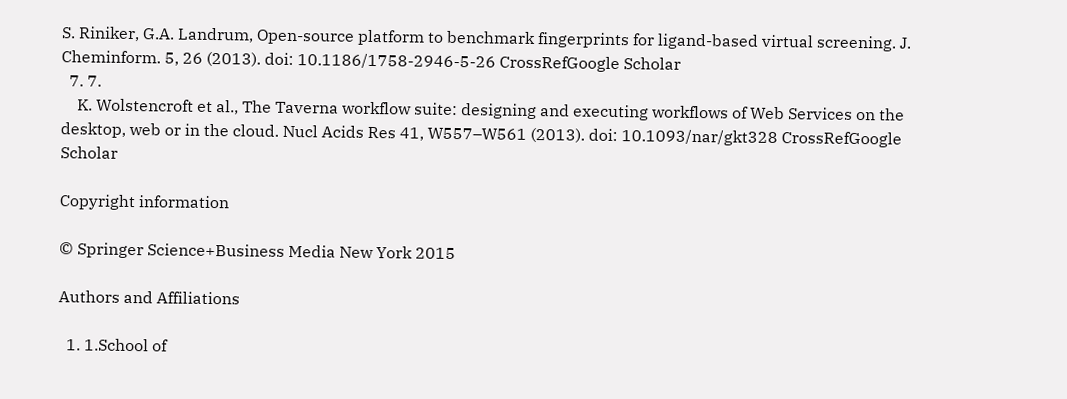S. Riniker, G.A. Landrum, Open-source platform to benchmark fingerprints for ligand-based virtual screening. J. Cheminform. 5, 26 (2013). doi: 10.1186/1758-2946-5-26 CrossRefGoogle Scholar
  7. 7.
    K. Wolstencroft et al., The Taverna workflow suite: designing and executing workflows of Web Services on the desktop, web or in the cloud. Nucl Acids Res 41, W557–W561 (2013). doi: 10.1093/nar/gkt328 CrossRefGoogle Scholar

Copyright information

© Springer Science+Business Media New York 2015

Authors and Affiliations

  1. 1.School of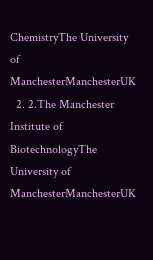ChemistryThe University of ManchesterManchesterUK
  2. 2.The Manchester Institute of BiotechnologyThe University of ManchesterManchesterUK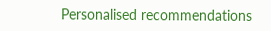Personalised recommendations